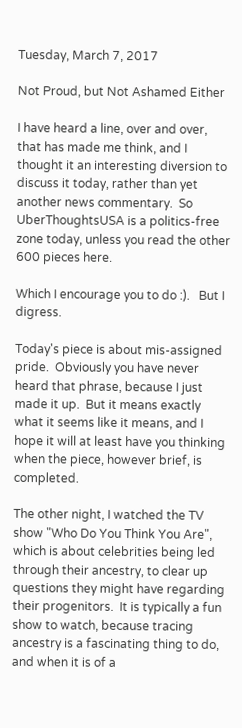Tuesday, March 7, 2017

Not Proud, but Not Ashamed Either

I have heard a line, over and over, that has made me think, and I thought it an interesting diversion to discuss it today, rather than yet another news commentary.  So UberThoughtsUSA is a politics-free zone today, unless you read the other 600 pieces here.

Which I encourage you to do :).   But I digress.

Today's piece is about mis-assigned pride.  Obviously you have never heard that phrase, because I just made it up.  But it means exactly what it seems like it means, and I hope it will at least have you thinking when the piece, however brief, is completed.

The other night, I watched the TV show "Who Do You Think You Are", which is about celebrities being led through their ancestry, to clear up questions they might have regarding their progenitors.  It is typically a fun show to watch, because tracing ancestry is a fascinating thing to do, and when it is of a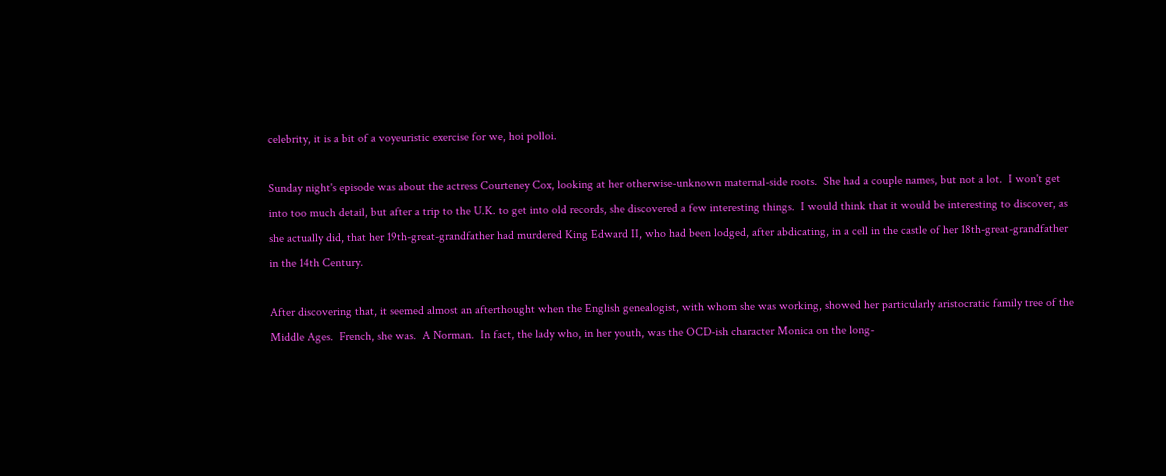celebrity, it is a bit of a voyeuristic exercise for we, hoi polloi.

Sunday night's episode was about the actress Courteney Cox, looking at her otherwise-unknown maternal-side roots.  She had a couple names, but not a lot.  I won't get into too much detail, but after a trip to the U.K. to get into old records, she discovered a few interesting things.  I would think that it would be interesting to discover, as she actually did, that her 19th-great-grandfather had murdered King Edward II, who had been lodged, after abdicating, in a cell in the castle of her 18th-great-grandfather in the 14th Century.

After discovering that, it seemed almost an afterthought when the English genealogist, with whom she was working, showed her particularly aristocratic family tree of the Middle Ages.  French, she was.  A Norman.  In fact, the lady who, in her youth, was the OCD-ish character Monica on the long-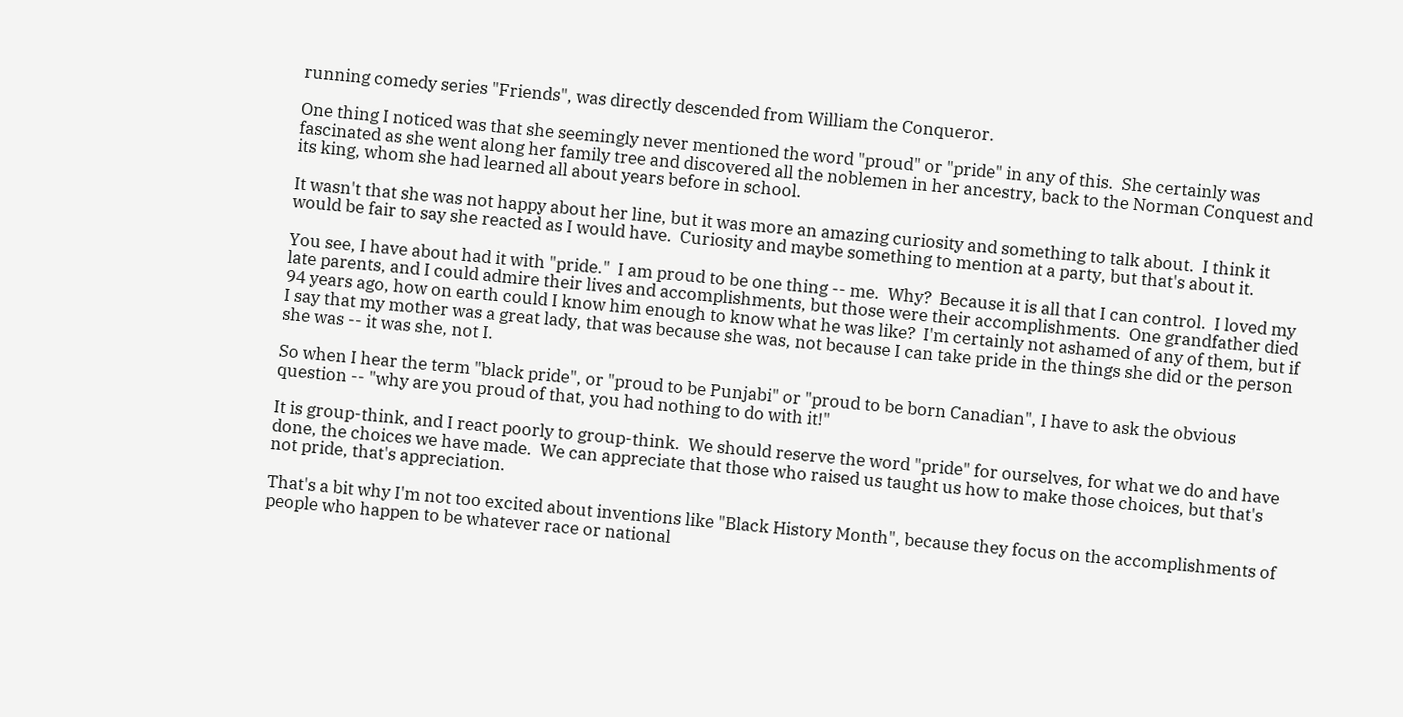running comedy series "Friends", was directly descended from William the Conqueror.

One thing I noticed was that she seemingly never mentioned the word "proud" or "pride" in any of this.  She certainly was fascinated as she went along her family tree and discovered all the noblemen in her ancestry, back to the Norman Conquest and its king, whom she had learned all about years before in school.

It wasn't that she was not happy about her line, but it was more an amazing curiosity and something to talk about.  I think it would be fair to say she reacted as I would have.  Curiosity and maybe something to mention at a party, but that's about it.

You see, I have about had it with "pride."  I am proud to be one thing -- me.  Why?  Because it is all that I can control.  I loved my late parents, and I could admire their lives and accomplishments, but those were their accomplishments.  One grandfather died 94 years ago, how on earth could I know him enough to know what he was like?  I'm certainly not ashamed of any of them, but if I say that my mother was a great lady, that was because she was, not because I can take pride in the things she did or the person she was -- it was she, not I.

So when I hear the term "black pride", or "proud to be Punjabi" or "proud to be born Canadian", I have to ask the obvious question -- "why are you proud of that, you had nothing to do with it!"

It is group-think, and I react poorly to group-think.  We should reserve the word "pride" for ourselves, for what we do and have done, the choices we have made.  We can appreciate that those who raised us taught us how to make those choices, but that's not pride, that's appreciation.

That's a bit why I'm not too excited about inventions like "Black History Month", because they focus on the accomplishments of people who happen to be whatever race or national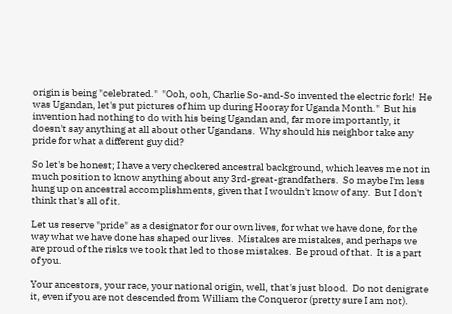origin is being "celebrated."  "Ooh, ooh, Charlie So-and-So invented the electric fork!  He was Ugandan, let's put pictures of him up during Hooray for Uganda Month."  But his invention had nothing to do with his being Ugandan and, far more importantly, it doesn't say anything at all about other Ugandans.  Why should his neighbor take any pride for what a different guy did?

So let's be honest; I have a very checkered ancestral background, which leaves me not in much position to know anything about any 3rd-great-grandfathers.  So maybe I'm less hung up on ancestral accomplishments, given that I wouldn't know of any.  But I don't think that's all of it.

Let us reserve "pride" as a designator for our own lives, for what we have done, for the way what we have done has shaped our lives.  Mistakes are mistakes, and perhaps we are proud of the risks we took that led to those mistakes.  Be proud of that.  It is a part of you.

Your ancestors, your race, your national origin, well, that's just blood.  Do not denigrate it, even if you are not descended from William the Conqueror (pretty sure I am not).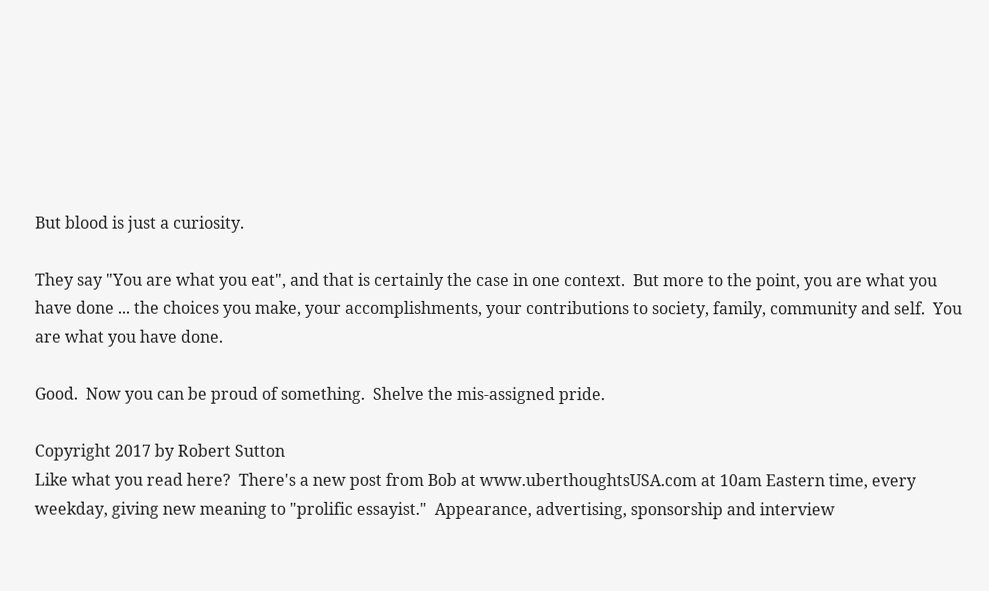But blood is just a curiosity.

They say "You are what you eat", and that is certainly the case in one context.  But more to the point, you are what you have done ... the choices you make, your accomplishments, your contributions to society, family, community and self.  You are what you have done.

Good.  Now you can be proud of something.  Shelve the mis-assigned pride.

Copyright 2017 by Robert Sutton
Like what you read here?  There's a new post from Bob at www.uberthoughtsUSA.com at 10am Eastern time, every weekday, giving new meaning to "prolific essayist."  Appearance, advertising, sponsorship and interview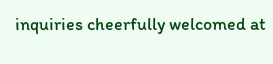inquiries cheerfully welcomed at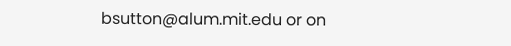bsutton@alum.mit.edu or on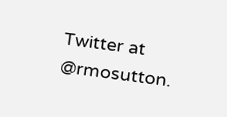Twitter at @rmosutton.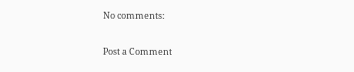No comments:

Post a Comment